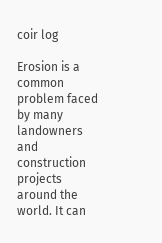coir log

Erosion is a common problem faced by many landowners and construction projects around the world. It can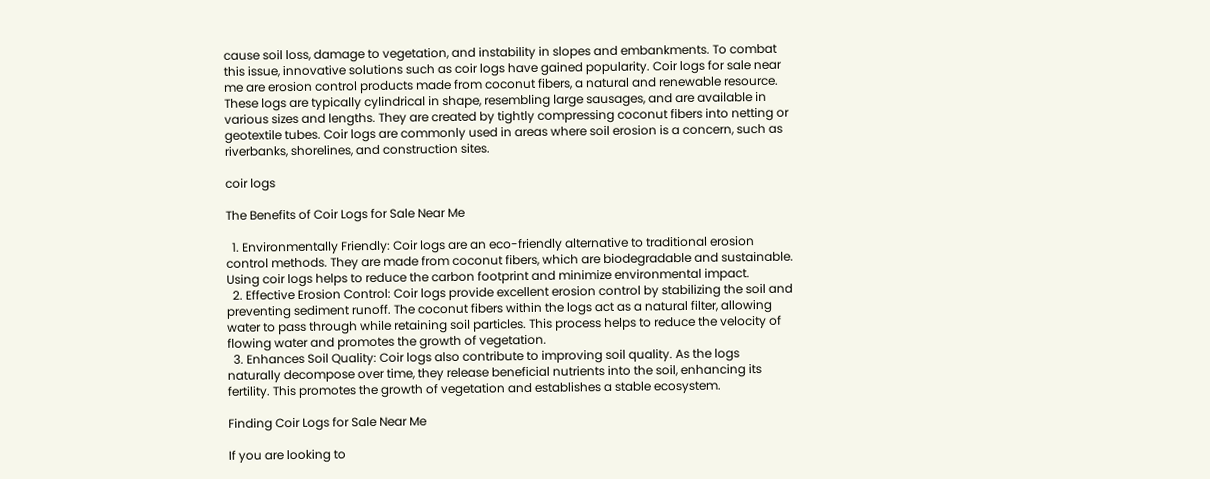cause soil loss, damage to vegetation, and instability in slopes and embankments. To combat this issue, innovative solutions such as coir logs have gained popularity. Coir logs for sale near me are erosion control products made from coconut fibers, a natural and renewable resource. These logs are typically cylindrical in shape, resembling large sausages, and are available in various sizes and lengths. They are created by tightly compressing coconut fibers into netting or geotextile tubes. Coir logs are commonly used in areas where soil erosion is a concern, such as riverbanks, shorelines, and construction sites.

coir logs

The Benefits of Coir Logs for Sale Near Me

  1. Environmentally Friendly: Coir logs are an eco-friendly alternative to traditional erosion control methods. They are made from coconut fibers, which are biodegradable and sustainable. Using coir logs helps to reduce the carbon footprint and minimize environmental impact.
  2. Effective Erosion Control: Coir logs provide excellent erosion control by stabilizing the soil and preventing sediment runoff. The coconut fibers within the logs act as a natural filter, allowing water to pass through while retaining soil particles. This process helps to reduce the velocity of flowing water and promotes the growth of vegetation.
  3. Enhances Soil Quality: Coir logs also contribute to improving soil quality. As the logs naturally decompose over time, they release beneficial nutrients into the soil, enhancing its fertility. This promotes the growth of vegetation and establishes a stable ecosystem.

Finding Coir Logs for Sale Near Me

If you are looking to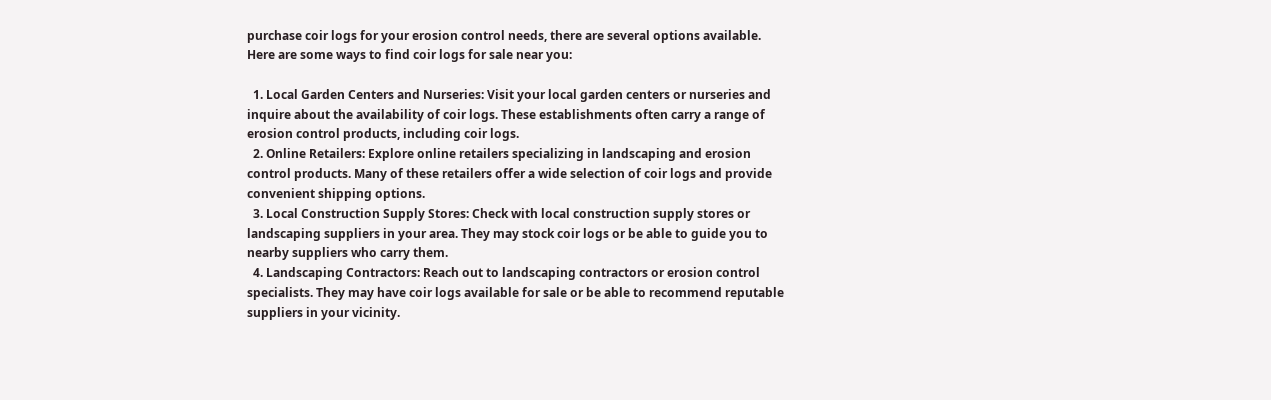purchase coir logs for your erosion control needs, there are several options available. Here are some ways to find coir logs for sale near you:

  1. Local Garden Centers and Nurseries: Visit your local garden centers or nurseries and inquire about the availability of coir logs. These establishments often carry a range of erosion control products, including coir logs.
  2. Online Retailers: Explore online retailers specializing in landscaping and erosion control products. Many of these retailers offer a wide selection of coir logs and provide convenient shipping options.
  3. Local Construction Supply Stores: Check with local construction supply stores or landscaping suppliers in your area. They may stock coir logs or be able to guide you to nearby suppliers who carry them.
  4. Landscaping Contractors: Reach out to landscaping contractors or erosion control specialists. They may have coir logs available for sale or be able to recommend reputable suppliers in your vicinity.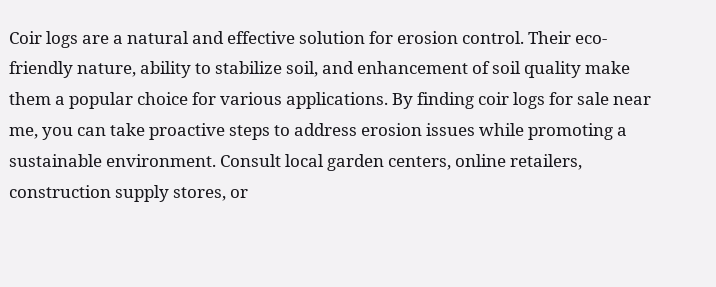Coir logs are a natural and effective solution for erosion control. Their eco-friendly nature, ability to stabilize soil, and enhancement of soil quality make them a popular choice for various applications. By finding coir logs for sale near me, you can take proactive steps to address erosion issues while promoting a sustainable environment. Consult local garden centers, online retailers, construction supply stores, or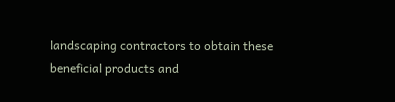landscaping contractors to obtain these beneficial products and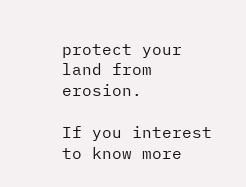protect your land from erosion.

If you interest to know more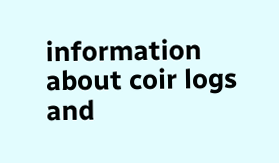information about coir logs and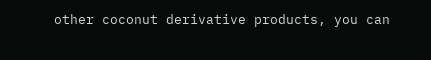other coconut derivative products, you can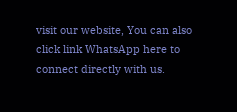visit our website, You can also click link WhatsApp here to connect directly with us.